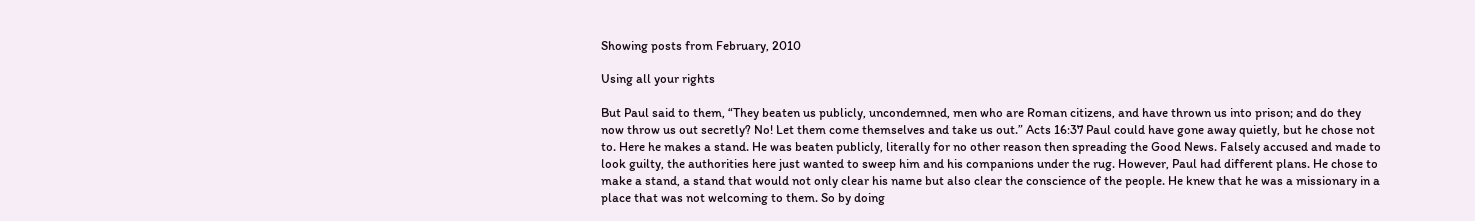Showing posts from February, 2010

Using all your rights

But Paul said to them, “They beaten us publicly, uncondemned, men who are Roman citizens, and have thrown us into prison; and do they now throw us out secretly? No! Let them come themselves and take us out.” Acts 16:37 Paul could have gone away quietly, but he chose not to. Here he makes a stand. He was beaten publicly, literally for no other reason then spreading the Good News. Falsely accused and made to look guilty, the authorities here just wanted to sweep him and his companions under the rug. However, Paul had different plans. He chose to make a stand, a stand that would not only clear his name but also clear the conscience of the people. He knew that he was a missionary in a place that was not welcoming to them. So by doing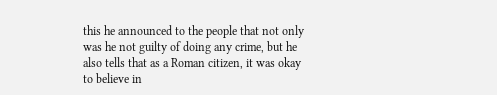this he announced to the people that not only was he not guilty of doing any crime, but he also tells that as a Roman citizen, it was okay to believe in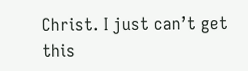Christ. I just can’t get this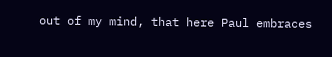out of my mind, that here Paul embraces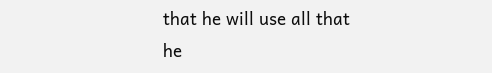that he will use all that he